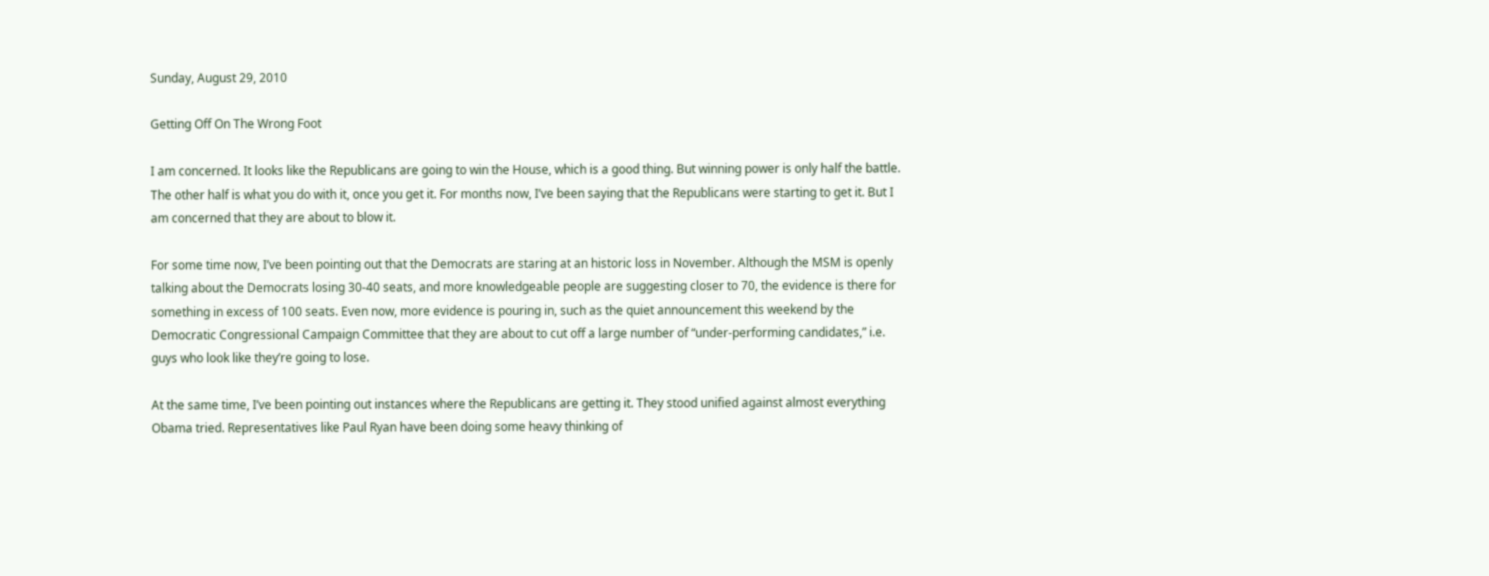Sunday, August 29, 2010

Getting Off On The Wrong Foot

I am concerned. It looks like the Republicans are going to win the House, which is a good thing. But winning power is only half the battle. The other half is what you do with it, once you get it. For months now, I’ve been saying that the Republicans were starting to get it. But I am concerned that they are about to blow it.

For some time now, I’ve been pointing out that the Democrats are staring at an historic loss in November. Although the MSM is openly talking about the Democrats losing 30-40 seats, and more knowledgeable people are suggesting closer to 70, the evidence is there for something in excess of 100 seats. Even now, more evidence is pouring in, such as the quiet announcement this weekend by the Democratic Congressional Campaign Committee that they are about to cut off a large number of “under-performing candidates,” i.e. guys who look like they’re going to lose.

At the same time, I’ve been pointing out instances where the Republicans are getting it. They stood unified against almost everything Obama tried. Representatives like Paul Ryan have been doing some heavy thinking of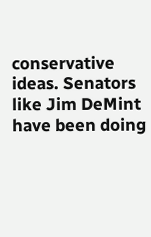conservative ideas. Senators like Jim DeMint have been doing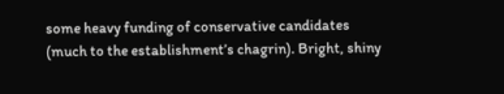some heavy funding of conservative candidates (much to the establishment’s chagrin). Bright, shiny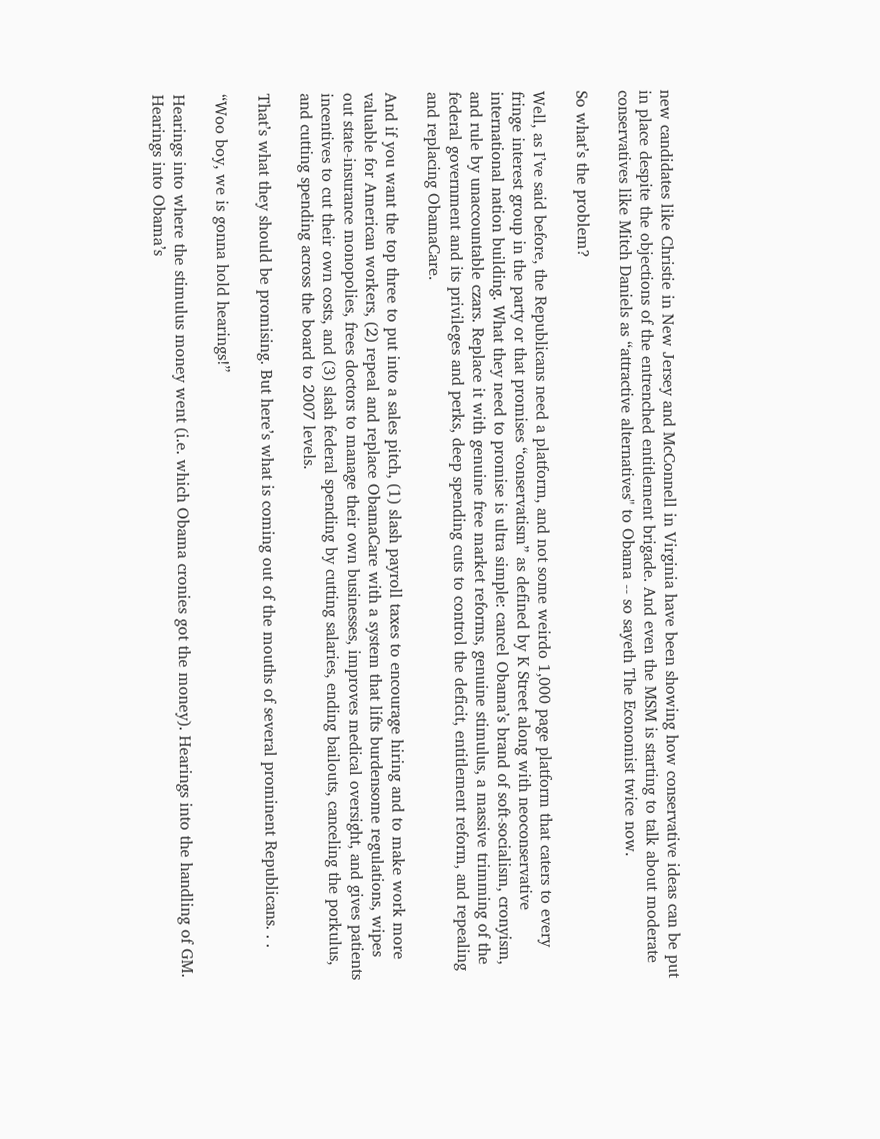new candidates like Christie in New Jersey and McConnell in Virginia have been showing how conservative ideas can be put in place despite the objections of the entrenched entitlement brigade. And even the MSM is starting to talk about moderate conservatives like Mitch Daniels as “attractive alternatives" to Obama -- so sayeth The Economist twice now.

So what’s the problem?

Well, as I’ve said before, the Republicans need a platform, and not some weirdo 1,000 page platform that caters to every fringe interest group in the party or that promises “conservatism” as defined by K Street along with neoconservative international nation building. What they need to promise is ultra simple: cancel Obama’s brand of soft-socialism, cronyism, and rule by unaccountable czars. Replace it with genuine free market reforms, genuine stimulus, a massive trimming of the federal government and its privileges and perks, deep spending cuts to control the deficit, entitlement reform, and repealing and replacing ObamaCare.

And if you want the top three to put into a sales pitch, (1) slash payroll taxes to encourage hiring and to make work more valuable for American workers, (2) repeal and replace ObamaCare with a system that lifts burdensome regulations, wipes out state-insurance monopolies, frees doctors to manage their own businesses, improves medical oversight, and gives patients incentives to cut their own costs, and (3) slash federal spending by cutting salaries, ending bailouts, canceling the porkulus, and cutting spending across the board to 2007 levels.

That’s what they should be promising. But here’s what is coming out of the mouths of several prominent Republicans. . .

“Woo boy, we is gonna hold hearings!”

Hearings into where the stimulus money went (i.e. which Obama cronies got the money). Hearings into the handling of GM. Hearings into Obama’s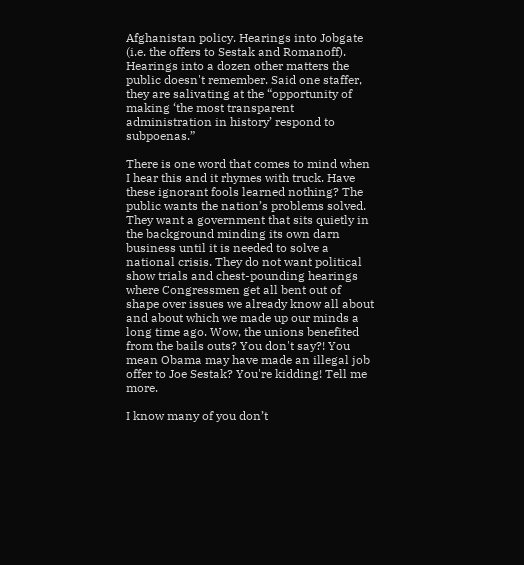Afghanistan policy. Hearings into Jobgate (i.e. the offers to Sestak and Romanoff). Hearings into a dozen other matters the public doesn't remember. Said one staffer, they are salivating at the “opportunity of making ‘the most transparent administration in history’ respond to subpoenas.”

There is one word that comes to mind when I hear this and it rhymes with truck. Have these ignorant fools learned nothing? The public wants the nation’s problems solved. They want a government that sits quietly in the background minding its own darn business until it is needed to solve a national crisis. They do not want political show trials and chest-pounding hearings where Congressmen get all bent out of shape over issues we already know all about and about which we made up our minds a long time ago. Wow, the unions benefited from the bails outs? You don't say?! You mean Obama may have made an illegal job offer to Joe Sestak? You're kidding! Tell me more.

I know many of you don’t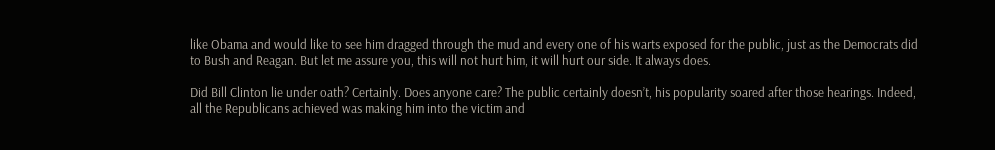like Obama and would like to see him dragged through the mud and every one of his warts exposed for the public, just as the Democrats did to Bush and Reagan. But let me assure you, this will not hurt him, it will hurt our side. It always does.

Did Bill Clinton lie under oath? Certainly. Does anyone care? The public certainly doesn’t, his popularity soared after those hearings. Indeed, all the Republicans achieved was making him into the victim and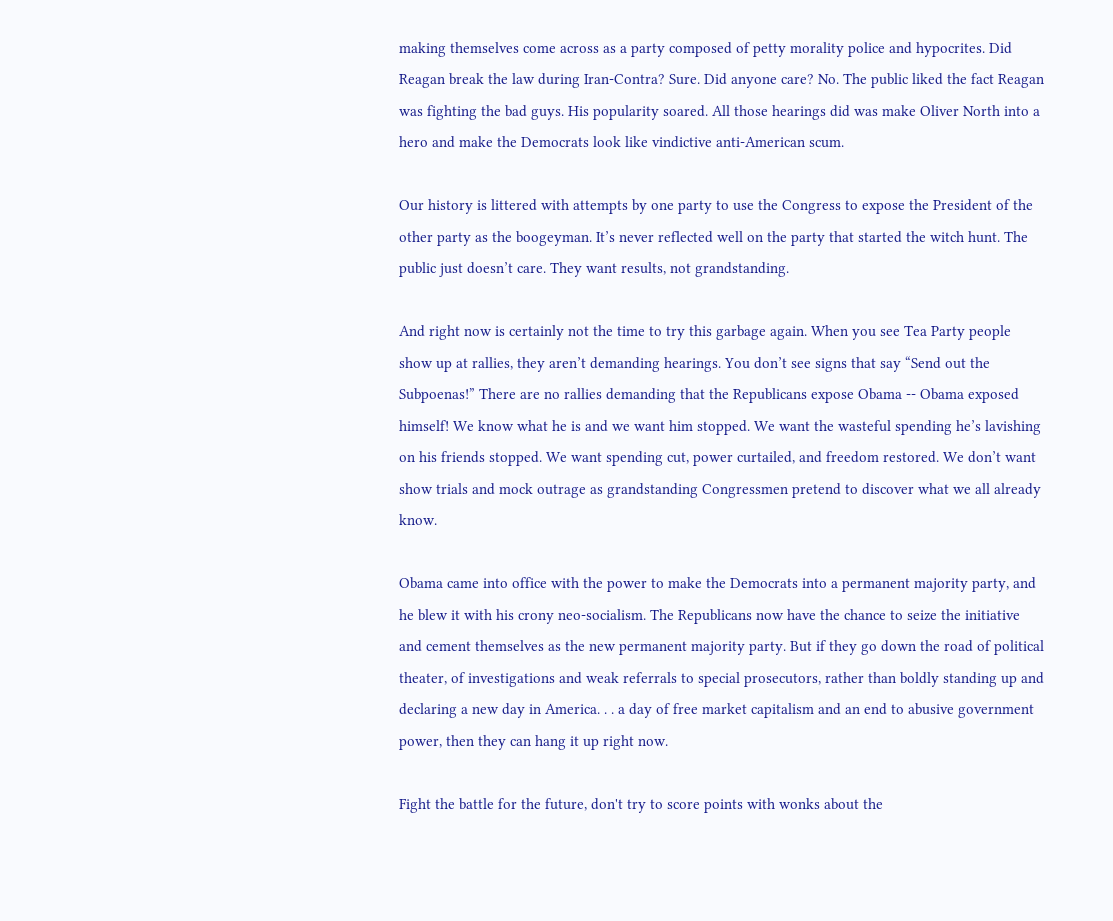making themselves come across as a party composed of petty morality police and hypocrites. Did Reagan break the law during Iran-Contra? Sure. Did anyone care? No. The public liked the fact Reagan was fighting the bad guys. His popularity soared. All those hearings did was make Oliver North into a hero and make the Democrats look like vindictive anti-American scum.

Our history is littered with attempts by one party to use the Congress to expose the President of the other party as the boogeyman. It’s never reflected well on the party that started the witch hunt. The public just doesn’t care. They want results, not grandstanding.

And right now is certainly not the time to try this garbage again. When you see Tea Party people show up at rallies, they aren’t demanding hearings. You don’t see signs that say “Send out the Subpoenas!” There are no rallies demanding that the Republicans expose Obama -- Obama exposed himself! We know what he is and we want him stopped. We want the wasteful spending he’s lavishing on his friends stopped. We want spending cut, power curtailed, and freedom restored. We don’t want show trials and mock outrage as grandstanding Congressmen pretend to discover what we all already know.

Obama came into office with the power to make the Democrats into a permanent majority party, and he blew it with his crony neo-socialism. The Republicans now have the chance to seize the initiative and cement themselves as the new permanent majority party. But if they go down the road of political theater, of investigations and weak referrals to special prosecutors, rather than boldly standing up and declaring a new day in America. . . a day of free market capitalism and an end to abusive government power, then they can hang it up right now.

Fight the battle for the future, don't try to score points with wonks about the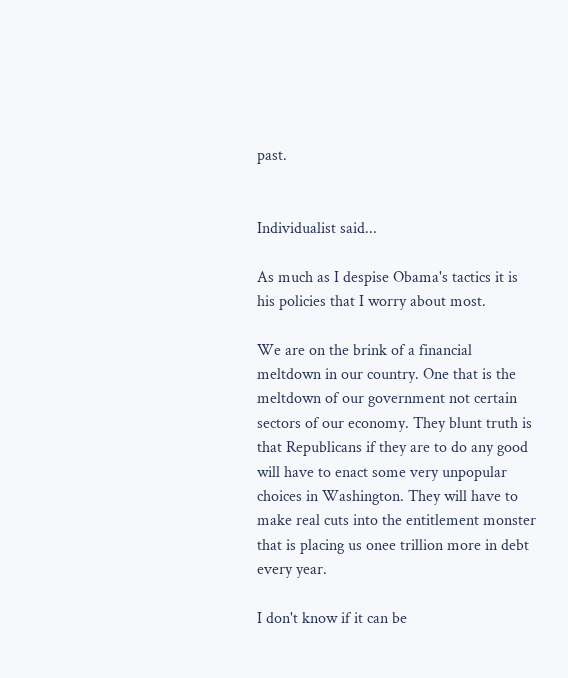past.


Individualist said...

As much as I despise Obama's tactics it is his policies that I worry about most.

We are on the brink of a financial meltdown in our country. One that is the meltdown of our government not certain sectors of our economy. They blunt truth is that Republicans if they are to do any good will have to enact some very unpopular choices in Washington. They will have to make real cuts into the entitlement monster that is placing us onee trillion more in debt every year.

I don't know if it can be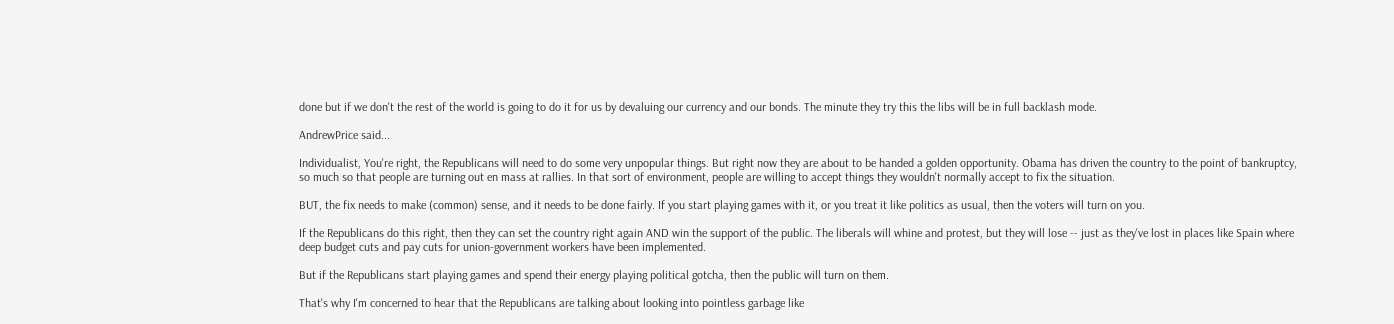done but if we don't the rest of the world is going to do it for us by devaluing our currency and our bonds. The minute they try this the libs will be in full backlash mode.

AndrewPrice said...

Individualist, You're right, the Republicans will need to do some very unpopular things. But right now they are about to be handed a golden opportunity. Obama has driven the country to the point of bankruptcy, so much so that people are turning out en mass at rallies. In that sort of environment, people are willing to accept things they wouldn't normally accept to fix the situation.

BUT, the fix needs to make (common) sense, and it needs to be done fairly. If you start playing games with it, or you treat it like politics as usual, then the voters will turn on you.

If the Republicans do this right, then they can set the country right again AND win the support of the public. The liberals will whine and protest, but they will lose -- just as they've lost in places like Spain where deep budget cuts and pay cuts for union-government workers have been implemented.

But if the Republicans start playing games and spend their energy playing political gotcha, then the public will turn on them.

That's why I'm concerned to hear that the Republicans are talking about looking into pointless garbage like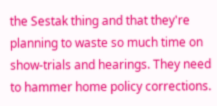the Sestak thing and that they're planning to waste so much time on show-trials and hearings. They need to hammer home policy corrections.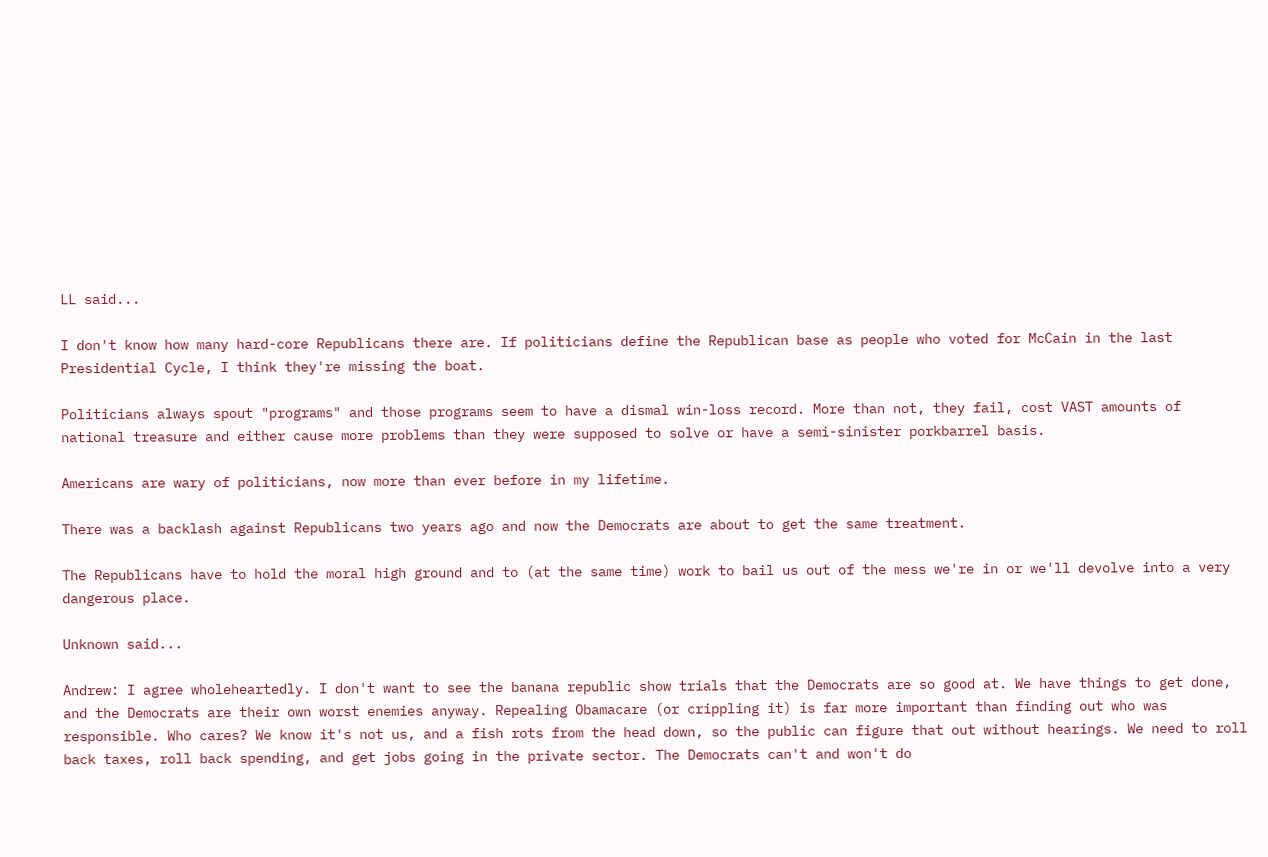LL said...

I don't know how many hard-core Republicans there are. If politicians define the Republican base as people who voted for McCain in the last Presidential Cycle, I think they're missing the boat.

Politicians always spout "programs" and those programs seem to have a dismal win-loss record. More than not, they fail, cost VAST amounts of national treasure and either cause more problems than they were supposed to solve or have a semi-sinister porkbarrel basis.

Americans are wary of politicians, now more than ever before in my lifetime.

There was a backlash against Republicans two years ago and now the Democrats are about to get the same treatment.

The Republicans have to hold the moral high ground and to (at the same time) work to bail us out of the mess we're in or we'll devolve into a very dangerous place.

Unknown said...

Andrew: I agree wholeheartedly. I don't want to see the banana republic show trials that the Democrats are so good at. We have things to get done, and the Democrats are their own worst enemies anyway. Repealing Obamacare (or crippling it) is far more important than finding out who was responsible. Who cares? We know it's not us, and a fish rots from the head down, so the public can figure that out without hearings. We need to roll back taxes, roll back spending, and get jobs going in the private sector. The Democrats can't and won't do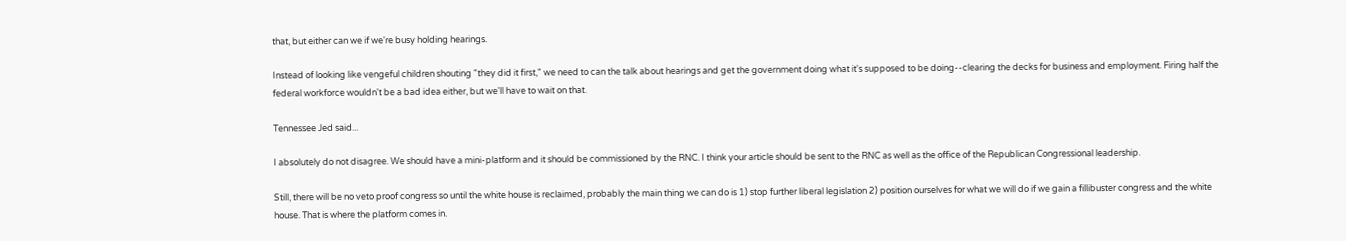that, but either can we if we're busy holding hearings.

Instead of looking like vengeful children shouting "they did it first," we need to can the talk about hearings and get the government doing what it's supposed to be doing--clearing the decks for business and employment. Firing half the federal workforce wouldn't be a bad idea either, but we'll have to wait on that.

Tennessee Jed said...

I absolutely do not disagree. We should have a mini-platform and it should be commissioned by the RNC. I think your article should be sent to the RNC as well as the office of the Republican Congressional leadership.

Still, there will be no veto proof congress so until the white house is reclaimed, probably the main thing we can do is 1) stop further liberal legislation 2) position ourselves for what we will do if we gain a fillibuster congress and the white house. That is where the platform comes in.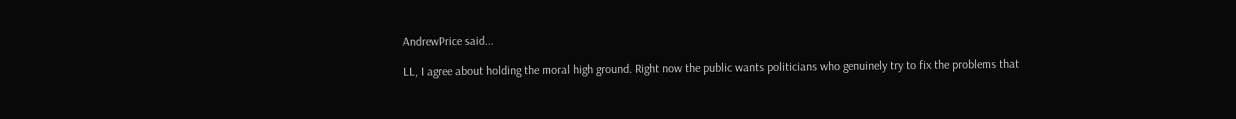AndrewPrice said...

LL, I agree about holding the moral high ground. Right now the public wants politicians who genuinely try to fix the problems that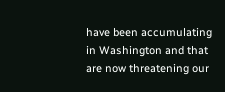have been accumulating in Washington and that are now threatening our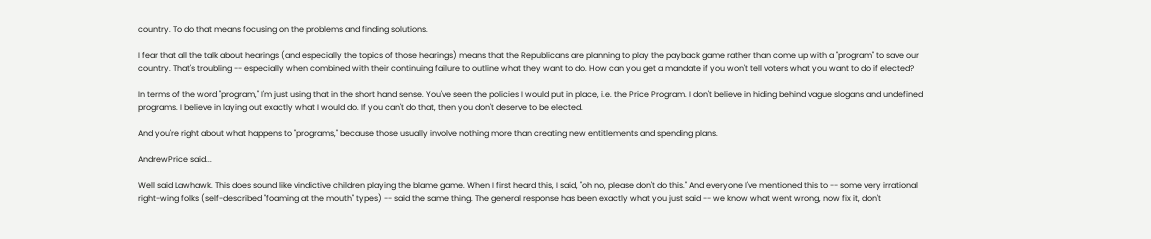country. To do that means focusing on the problems and finding solutions.

I fear that all the talk about hearings (and especially the topics of those hearings) means that the Republicans are planning to play the payback game rather than come up with a "program" to save our country. That's troubling -- especially when combined with their continuing failure to outline what they want to do. How can you get a mandate if you won't tell voters what you want to do if elected?

In terms of the word "program," I'm just using that in the short hand sense. You've seen the policies I would put in place, i.e. the Price Program. I don't believe in hiding behind vague slogans and undefined programs. I believe in laying out exactly what I would do. If you can't do that, then you don't deserve to be elected.

And you're right about what happens to "programs," because those usually involve nothing more than creating new entitlements and spending plans.

AndrewPrice said...

Well said Lawhawk. This does sound like vindictive children playing the blame game. When I first heard this, I said, "oh no, please don't do this." And everyone I've mentioned this to -- some very irrational right-wing folks (self-described "foaming at the mouth" types) -- said the same thing. The general response has been exactly what you just said -- we know what went wrong, now fix it, don't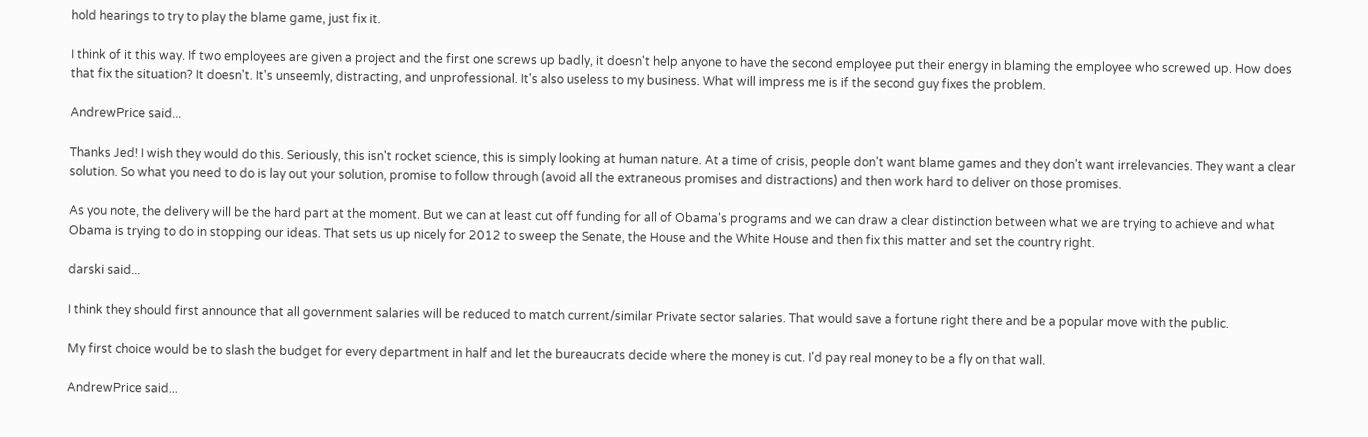hold hearings to try to play the blame game, just fix it.

I think of it this way. If two employees are given a project and the first one screws up badly, it doesn't help anyone to have the second employee put their energy in blaming the employee who screwed up. How does that fix the situation? It doesn't. It's unseemly, distracting, and unprofessional. It's also useless to my business. What will impress me is if the second guy fixes the problem.

AndrewPrice said...

Thanks Jed! I wish they would do this. Seriously, this isn't rocket science, this is simply looking at human nature. At a time of crisis, people don't want blame games and they don't want irrelevancies. They want a clear solution. So what you need to do is lay out your solution, promise to follow through (avoid all the extraneous promises and distractions) and then work hard to deliver on those promises.

As you note, the delivery will be the hard part at the moment. But we can at least cut off funding for all of Obama's programs and we can draw a clear distinction between what we are trying to achieve and what Obama is trying to do in stopping our ideas. That sets us up nicely for 2012 to sweep the Senate, the House and the White House and then fix this matter and set the country right.

darski said...

I think they should first announce that all government salaries will be reduced to match current/similar Private sector salaries. That would save a fortune right there and be a popular move with the public.

My first choice would be to slash the budget for every department in half and let the bureaucrats decide where the money is cut. I'd pay real money to be a fly on that wall.

AndrewPrice said...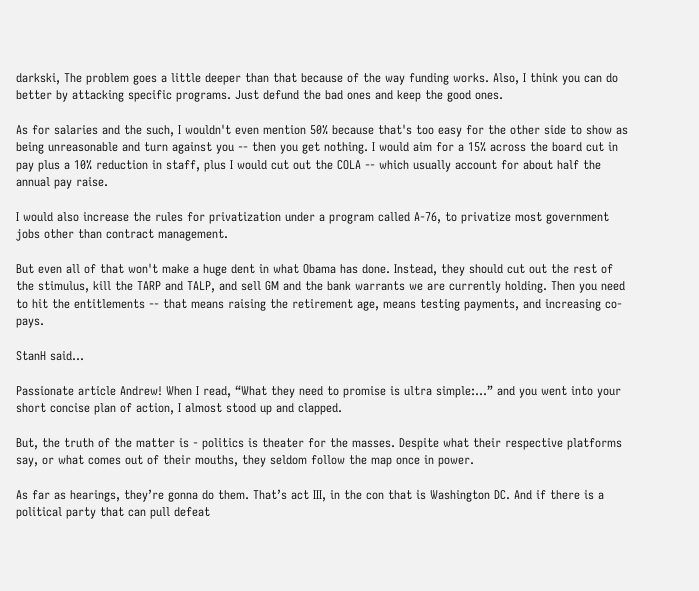darkski, The problem goes a little deeper than that because of the way funding works. Also, I think you can do better by attacking specific programs. Just defund the bad ones and keep the good ones.

As for salaries and the such, I wouldn't even mention 50% because that's too easy for the other side to show as being unreasonable and turn against you -- then you get nothing. I would aim for a 15% across the board cut in pay plus a 10% reduction in staff, plus I would cut out the COLA -- which usually account for about half the annual pay raise.

I would also increase the rules for privatization under a program called A-76, to privatize most government jobs other than contract management.

But even all of that won't make a huge dent in what Obama has done. Instead, they should cut out the rest of the stimulus, kill the TARP and TALP, and sell GM and the bank warrants we are currently holding. Then you need to hit the entitlements -- that means raising the retirement age, means testing payments, and increasing co-pays.

StanH said...

Passionate article Andrew! When I read, “What they need to promise is ultra simple:…” and you went into your short concise plan of action, I almost stood up and clapped.

But, the truth of the matter is - politics is theater for the masses. Despite what their respective platforms say, or what comes out of their mouths, they seldom follow the map once in power.

As far as hearings, they’re gonna do them. That’s act III, in the con that is Washington DC. And if there is a political party that can pull defeat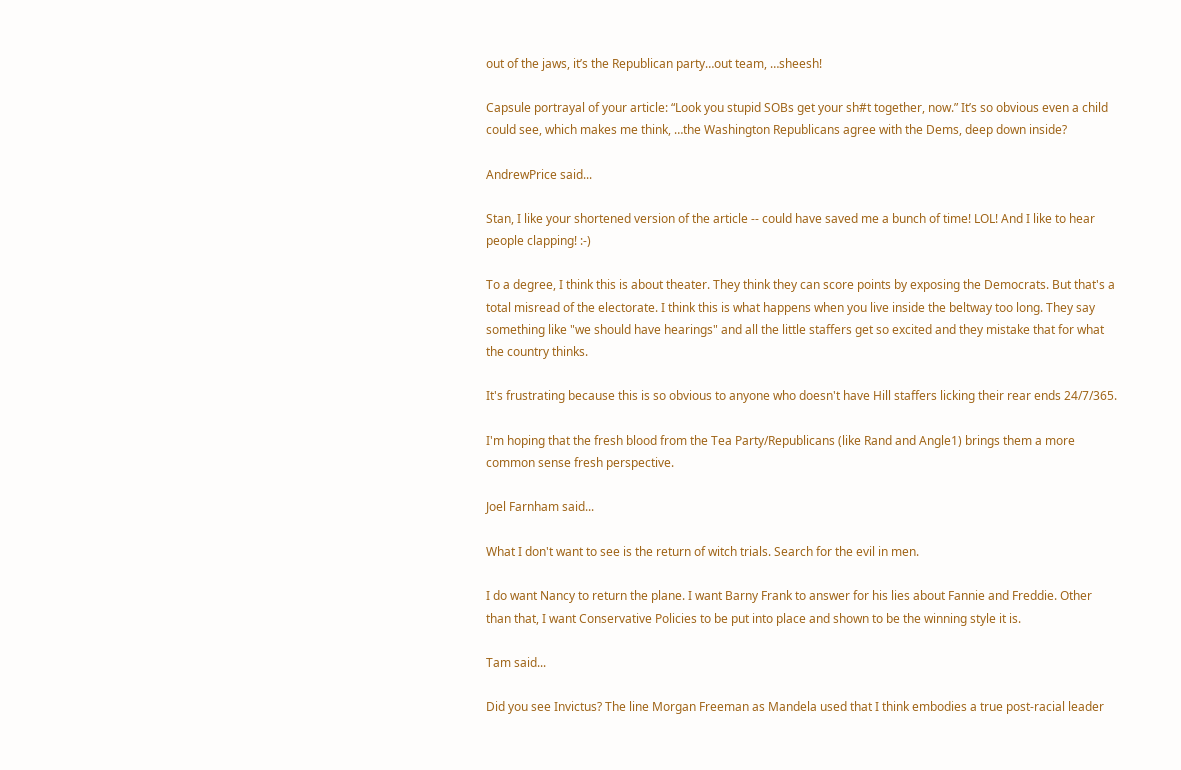out of the jaws, it’s the Republican party…out team, …sheesh!

Capsule portrayal of your article: “Look you stupid SOBs get your sh#t together, now.” It’s so obvious even a child could see, which makes me think, …the Washington Republicans agree with the Dems, deep down inside?

AndrewPrice said...

Stan, I like your shortened version of the article -- could have saved me a bunch of time! LOL! And I like to hear people clapping! :-)

To a degree, I think this is about theater. They think they can score points by exposing the Democrats. But that's a total misread of the electorate. I think this is what happens when you live inside the beltway too long. They say something like "we should have hearings" and all the little staffers get so excited and they mistake that for what the country thinks.

It's frustrating because this is so obvious to anyone who doesn't have Hill staffers licking their rear ends 24/7/365.

I'm hoping that the fresh blood from the Tea Party/Republicans (like Rand and Angle1) brings them a more common sense fresh perspective.

Joel Farnham said...

What I don't want to see is the return of witch trials. Search for the evil in men.

I do want Nancy to return the plane. I want Barny Frank to answer for his lies about Fannie and Freddie. Other than that, I want Conservative Policies to be put into place and shown to be the winning style it is.

Tam said...

Did you see Invictus? The line Morgan Freeman as Mandela used that I think embodies a true post-racial leader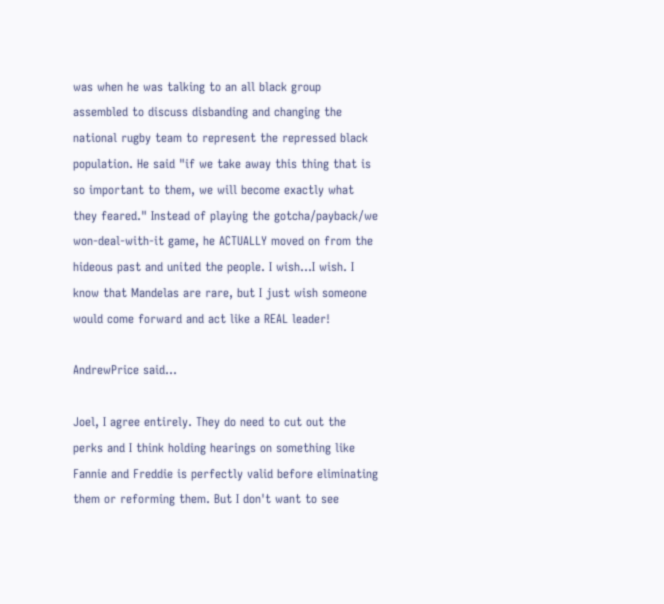was when he was talking to an all black group assembled to discuss disbanding and changing the national rugby team to represent the repressed black population. He said "if we take away this thing that is so important to them, we will become exactly what they feared." Instead of playing the gotcha/payback/we won-deal-with-it game, he ACTUALLY moved on from the hideous past and united the people. I wish...I wish. I know that Mandelas are rare, but I just wish someone would come forward and act like a REAL leader!

AndrewPrice said...

Joel, I agree entirely. They do need to cut out the perks and I think holding hearings on something like Fannie and Freddie is perfectly valid before eliminating them or reforming them. But I don't want to see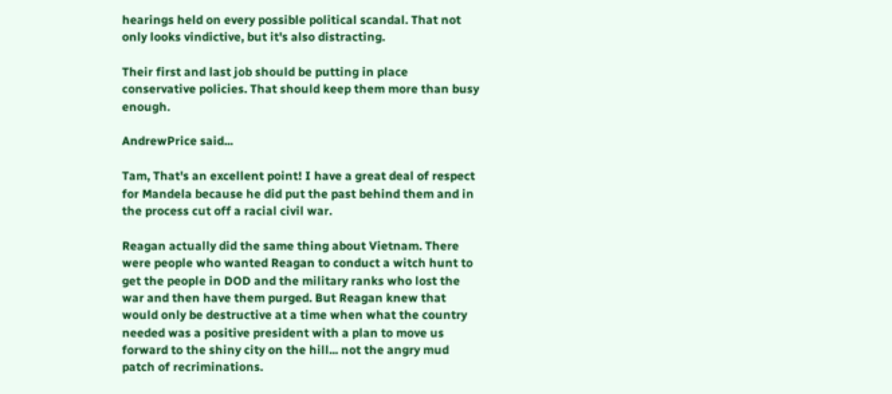hearings held on every possible political scandal. That not only looks vindictive, but it's also distracting.

Their first and last job should be putting in place conservative policies. That should keep them more than busy enough.

AndrewPrice said...

Tam, That's an excellent point! I have a great deal of respect for Mandela because he did put the past behind them and in the process cut off a racial civil war.

Reagan actually did the same thing about Vietnam. There were people who wanted Reagan to conduct a witch hunt to get the people in DOD and the military ranks who lost the war and then have them purged. But Reagan knew that would only be destructive at a time when what the country needed was a positive president with a plan to move us forward to the shiny city on the hill... not the angry mud patch of recriminations.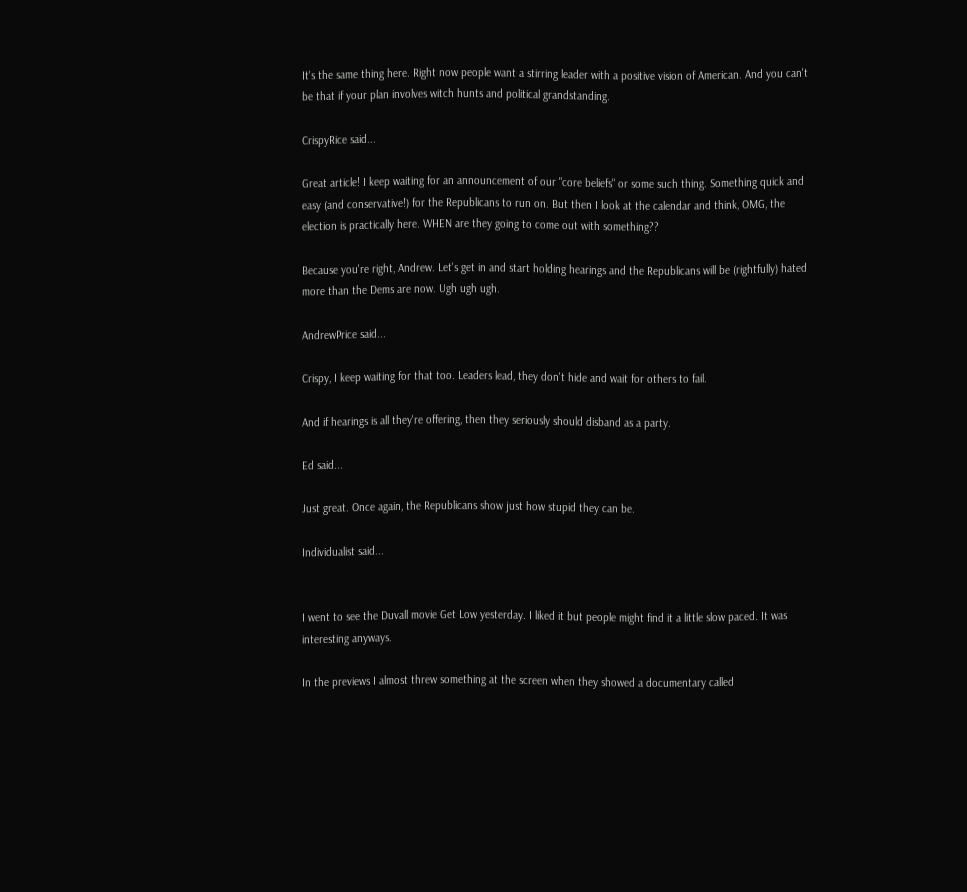It's the same thing here. Right now people want a stirring leader with a positive vision of American. And you can't be that if your plan involves witch hunts and political grandstanding.

CrispyRice said...

Great article! I keep waiting for an announcement of our "core beliefs" or some such thing. Something quick and easy (and conservative!) for the Republicans to run on. But then I look at the calendar and think, OMG, the election is practically here. WHEN are they going to come out with something??

Because you're right, Andrew. Let's get in and start holding hearings and the Republicans will be (rightfully) hated more than the Dems are now. Ugh ugh ugh.

AndrewPrice said...

Crispy, I keep waiting for that too. Leaders lead, they don't hide and wait for others to fail.

And if hearings is all they're offering, then they seriously should disband as a party.

Ed said...

Just great. Once again, the Republicans show just how stupid they can be.

Individualist said...


I went to see the Duvall movie Get Low yesterday. I liked it but people might find it a little slow paced. It was interesting anyways.

In the previews I almost threw something at the screen when they showed a documentary called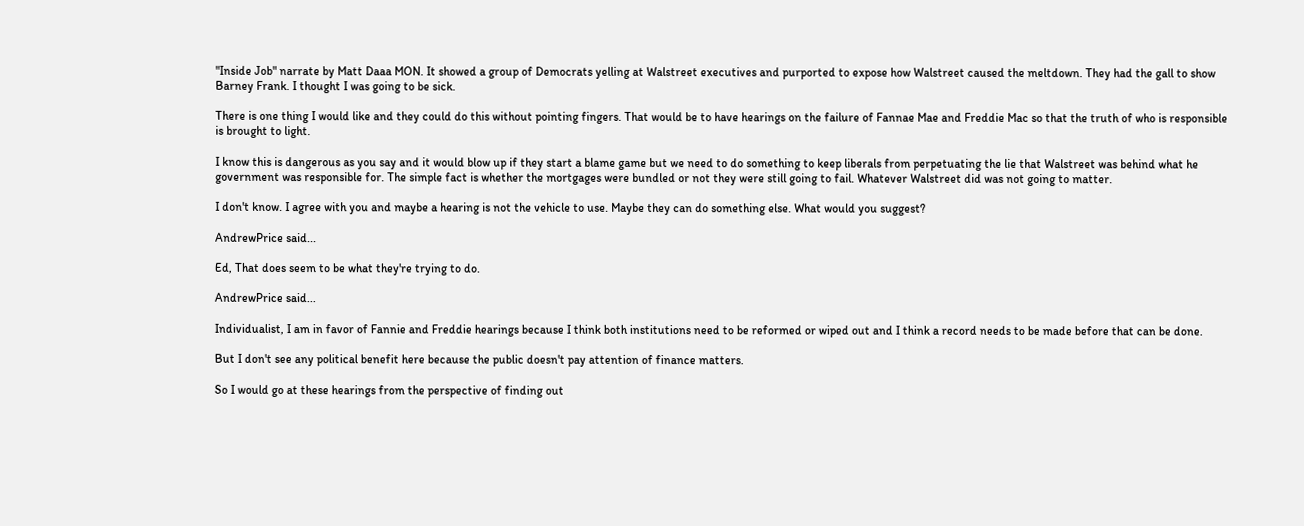"Inside Job" narrate by Matt Daaa MON. It showed a group of Democrats yelling at Walstreet executives and purported to expose how Walstreet caused the meltdown. They had the gall to show Barney Frank. I thought I was going to be sick.

There is one thing I would like and they could do this without pointing fingers. That would be to have hearings on the failure of Fannae Mae and Freddie Mac so that the truth of who is responsible is brought to light.

I know this is dangerous as you say and it would blow up if they start a blame game but we need to do something to keep liberals from perpetuating the lie that Walstreet was behind what he government was responsible for. The simple fact is whether the mortgages were bundled or not they were still going to fail. Whatever Walstreet did was not going to matter.

I don't know. I agree with you and maybe a hearing is not the vehicle to use. Maybe they can do something else. What would you suggest?

AndrewPrice said...

Ed, That does seem to be what they're trying to do.

AndrewPrice said...

Individualist, I am in favor of Fannie and Freddie hearings because I think both institutions need to be reformed or wiped out and I think a record needs to be made before that can be done.

But I don't see any political benefit here because the public doesn't pay attention of finance matters.

So I would go at these hearings from the perspective of finding out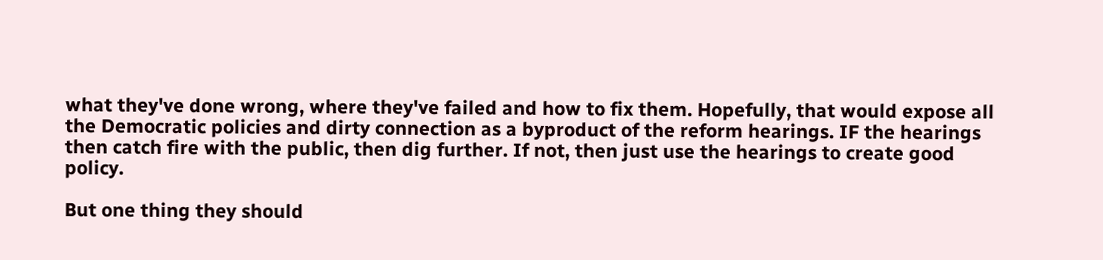what they've done wrong, where they've failed and how to fix them. Hopefully, that would expose all the Democratic policies and dirty connection as a byproduct of the reform hearings. IF the hearings then catch fire with the public, then dig further. If not, then just use the hearings to create good policy.

But one thing they should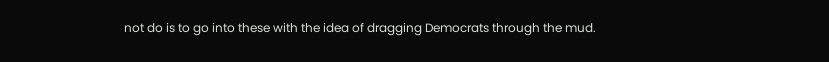not do is to go into these with the idea of dragging Democrats through the mud.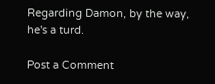Regarding Damon, by the way, he's a turd.

Post a Comment